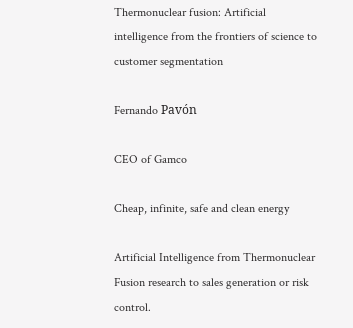Thermonuclear fusion: Artificial intelligence from the frontiers of science to customer segmentation

Fernando Pavón

CEO of Gamco

Cheap, infinite, safe and clean energy

Artificial Intelligence from Thermonuclear Fusion research to sales generation or risk control.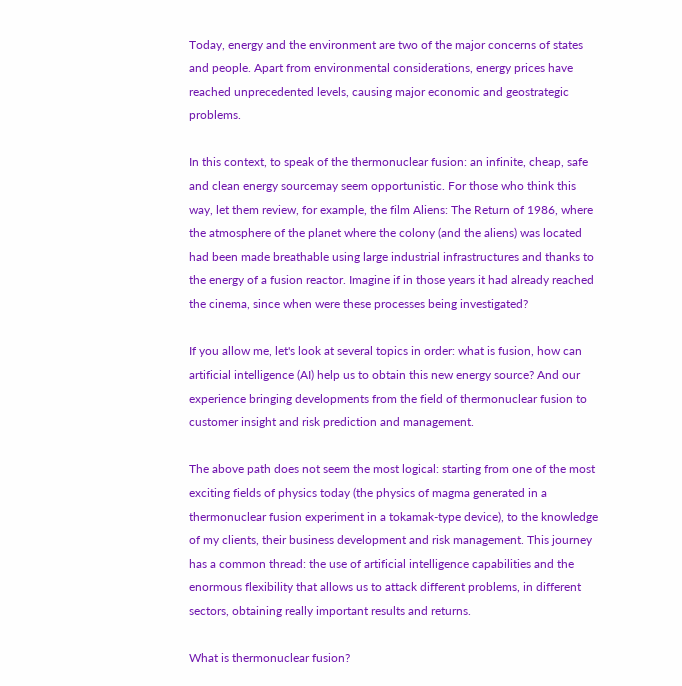Today, energy and the environment are two of the major concerns of states and people. Apart from environmental considerations, energy prices have reached unprecedented levels, causing major economic and geostrategic problems.

In this context, to speak of the thermonuclear fusion: an infinite, cheap, safe and clean energy sourcemay seem opportunistic. For those who think this way, let them review, for example, the film Aliens: The Return of 1986, where the atmosphere of the planet where the colony (and the aliens) was located had been made breathable using large industrial infrastructures and thanks to the energy of a fusion reactor. Imagine if in those years it had already reached the cinema, since when were these processes being investigated?

If you allow me, let's look at several topics in order: what is fusion, how can artificial intelligence (AI) help us to obtain this new energy source? And our experience bringing developments from the field of thermonuclear fusion to customer insight and risk prediction and management.

The above path does not seem the most logical: starting from one of the most exciting fields of physics today (the physics of magma generated in a thermonuclear fusion experiment in a tokamak-type device), to the knowledge of my clients, their business development and risk management. This journey has a common thread: the use of artificial intelligence capabilities and the enormous flexibility that allows us to attack different problems, in different sectors, obtaining really important results and returns.

What is thermonuclear fusion?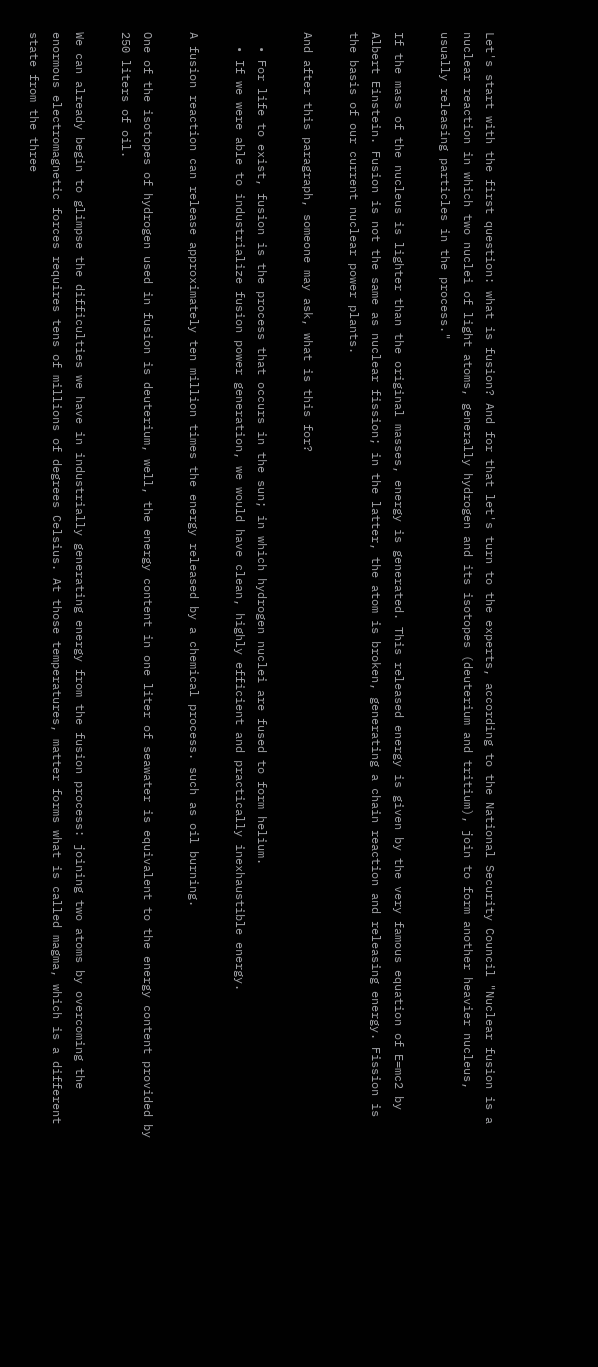Let's start with the first question: what is fusion? And for that let's turn to the experts, according to the National Security Council "Nuclear fusion is a nuclear reaction in which two nuclei of light atoms, generally hydrogen and its isotopes (deuterium and tritium), join to form another heavier nucleus, usually releasing particles in the process."

If the mass of the nucleus is lighter than the original masses, energy is generated. This released energy is given by the very famous equation of E=mc2 by Albert Einstein. Fusion is not the same as nuclear fission; in the latter, the atom is broken, generating a chain reaction and releasing energy. Fission is the basis of our current nuclear power plants.

And after this paragraph, someone may ask, what is this for?

  • For life to exist, fusion is the process that occurs in the sun; in which hydrogen nuclei are fused to form helium.
  • If we were able to industrialize fusion power generation, we would have clean, highly efficient and practically inexhaustible energy.

A fusion reaction can release approximately ten million times the energy released by a chemical process. such as oil burning.

One of the isotopes of hydrogen used in fusion is deuterium, well, the energy content in one liter of seawater is equivalent to the energy content provided by 250 liters of oil.

We can already begin to glimpse the difficulties we have in industrially generating energy from the fusion process: joining two atoms by overcoming the enormous electromagnetic forces requires tens of millions of degrees Celsius. At those temperatures, matter forms what is called magma, which is a different state from the three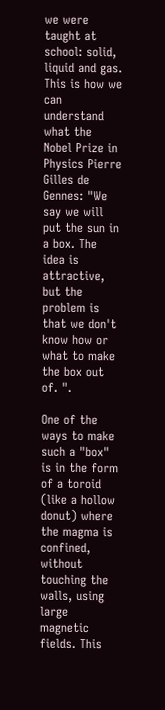we were taught at school: solid, liquid and gas. This is how we can understand what the Nobel Prize in Physics Pierre Gilles de Gennes: "We say we will put the sun in a box. The idea is attractive, but the problem is that we don't know how or what to make the box out of. ".

One of the ways to make such a "box" is in the form of a toroid (like a hollow donut) where the magma is confined, without touching the walls, using large magnetic fields. This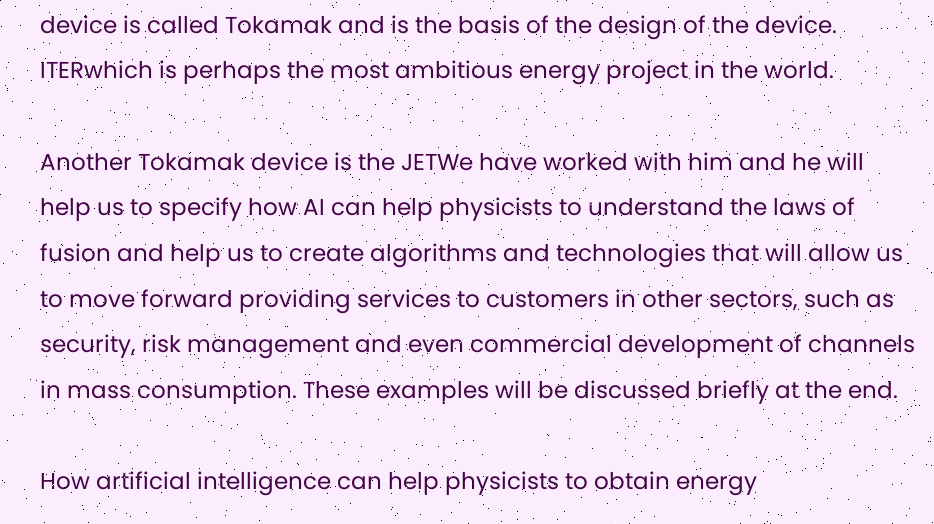device is called Tokamak and is the basis of the design of the device. ITERwhich is perhaps the most ambitious energy project in the world.

Another Tokamak device is the JETWe have worked with him and he will help us to specify how AI can help physicists to understand the laws of fusion and help us to create algorithms and technologies that will allow us to move forward providing services to customers in other sectors, such as security, risk management and even commercial development of channels in mass consumption. These examples will be discussed briefly at the end.

How artificial intelligence can help physicists to obtain energy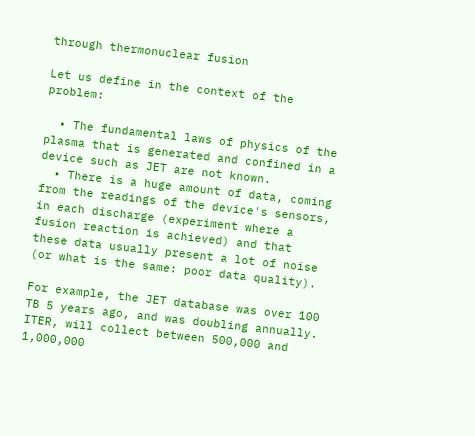through thermonuclear fusion

Let us define in the context of the problem:

  • The fundamental laws of physics of the plasma that is generated and confined in a device such as JET are not known.
  • There is a huge amount of data, coming from the readings of the device's sensors, in each discharge (experiment where a fusion reaction is achieved) and that these data usually present a lot of noise (or what is the same: poor data quality).

For example, the JET database was over 100 TB 5 years ago, and was doubling annually. ITER, will collect between 500,000 and 1,000,000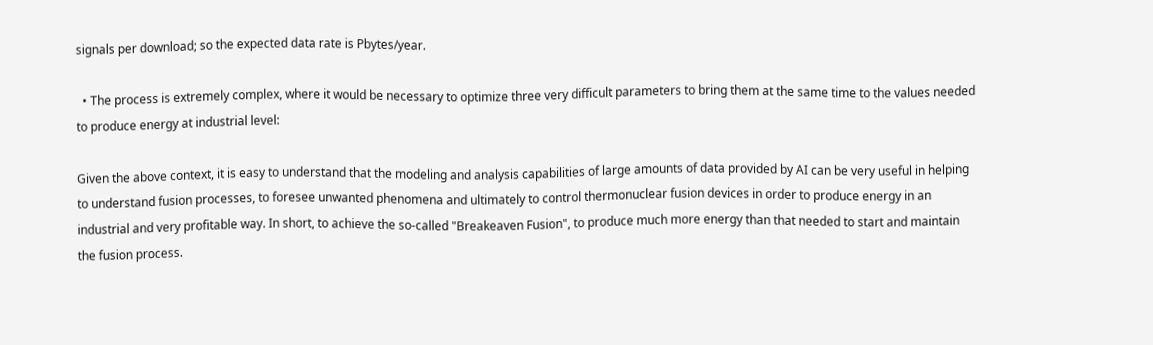signals per download; so the expected data rate is Pbytes/year.

  • The process is extremely complex, where it would be necessary to optimize three very difficult parameters to bring them at the same time to the values needed to produce energy at industrial level:

Given the above context, it is easy to understand that the modeling and analysis capabilities of large amounts of data provided by AI can be very useful in helping to understand fusion processes, to foresee unwanted phenomena and ultimately to control thermonuclear fusion devices in order to produce energy in an industrial and very profitable way. In short, to achieve the so-called "Breakeaven Fusion", to produce much more energy than that needed to start and maintain the fusion process.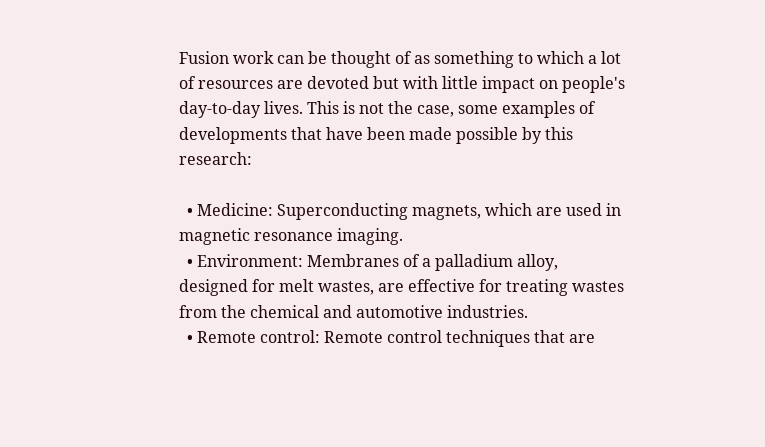Fusion work can be thought of as something to which a lot of resources are devoted but with little impact on people's day-to-day lives. This is not the case, some examples of developments that have been made possible by this research:

  • Medicine: Superconducting magnets, which are used in magnetic resonance imaging.
  • Environment: Membranes of a palladium alloy, designed for melt wastes, are effective for treating wastes from the chemical and automotive industries.
  • Remote control: Remote control techniques that are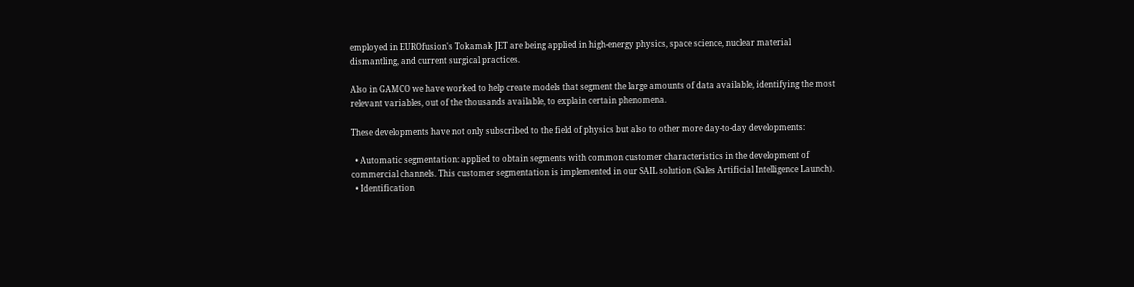employed in EUROfusion's Tokamak JET are being applied in high-energy physics, space science, nuclear material dismantling, and current surgical practices.

Also in GAMCO we have worked to help create models that segment the large amounts of data available, identifying the most relevant variables, out of the thousands available, to explain certain phenomena.

These developments have not only subscribed to the field of physics but also to other more day-to-day developments:

  • Automatic segmentation: applied to obtain segments with common customer characteristics in the development of commercial channels. This customer segmentation is implemented in our SAIL solution (Sales Artificial Intelligence Launch).
  • Identification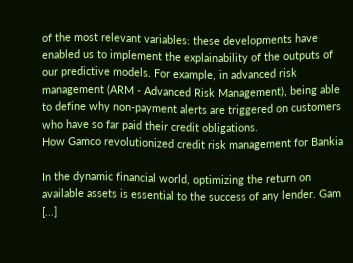of the most relevant variables: these developments have enabled us to implement the explainability of the outputs of our predictive models. For example, in advanced risk management (ARM - Advanced Risk Management), being able to define why non-payment alerts are triggered on customers who have so far paid their credit obligations.
How Gamco revolutionized credit risk management for Bankia

In the dynamic financial world, optimizing the return on available assets is essential to the success of any lender. Gam [...]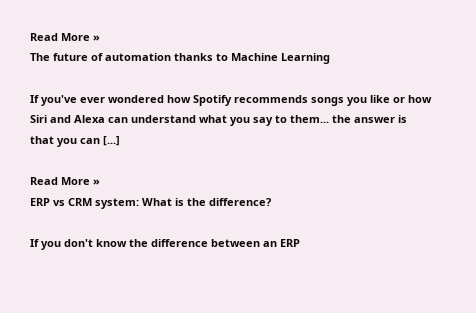Read More »
The future of automation thanks to Machine Learning

If you've ever wondered how Spotify recommends songs you like or how Siri and Alexa can understand what you say to them... the answer is that you can [...]

Read More »
ERP vs CRM system: What is the difference?

If you don't know the difference between an ERP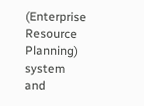(Enterprise Resource Planning) system and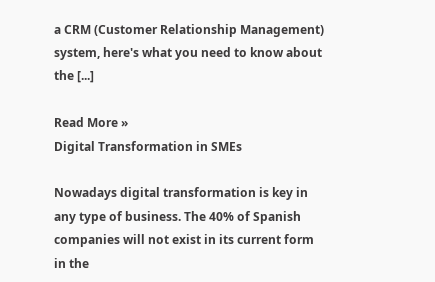a CRM (Customer Relationship Management) system, here's what you need to know about the [...]

Read More »
Digital Transformation in SMEs

Nowadays digital transformation is key in any type of business. The 40% of Spanish companies will not exist in its current form in the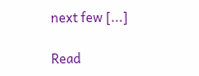next few [...]

Read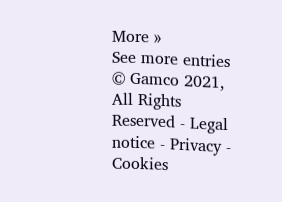More »
See more entries
© Gamco 2021, All Rights Reserved - Legal notice - Privacy - Cookies